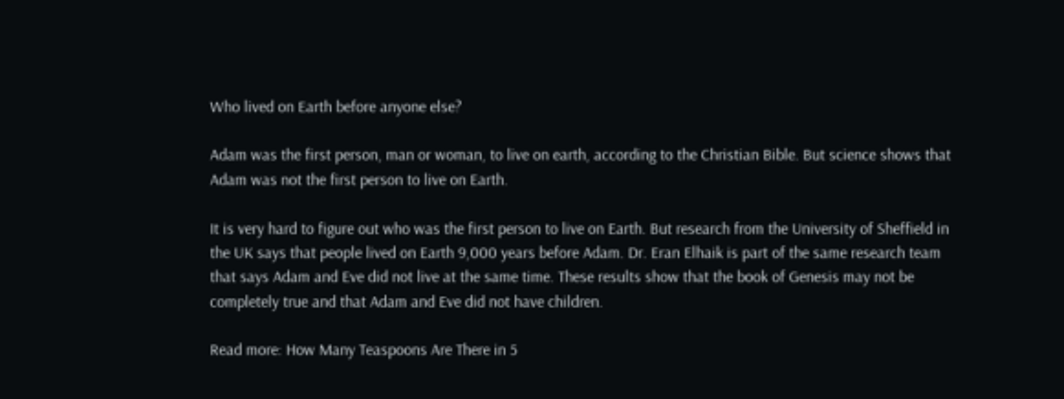Who lived on Earth before anyone else?

Adam was the first person, man or woman, to live on earth, according to the Christian Bible. But science shows that Adam was not the first person to live on Earth.

It is very hard to figure out who was the first person to live on Earth. But research from the University of Sheffield in the UK says that people lived on Earth 9,000 years before Adam. Dr. Eran Elhaik is part of the same research team that says Adam and Eve did not live at the same time. These results show that the book of Genesis may not be completely true and that Adam and Eve did not have children.

Read more: How Many Teaspoons Are There in 5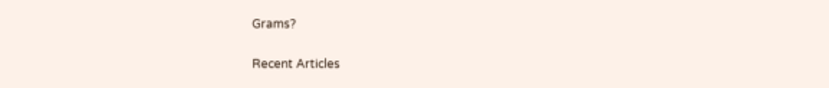Grams?

Recent Articles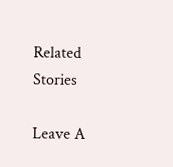Related Stories

Leave A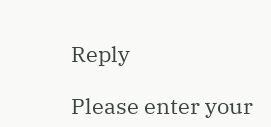Reply

Please enter your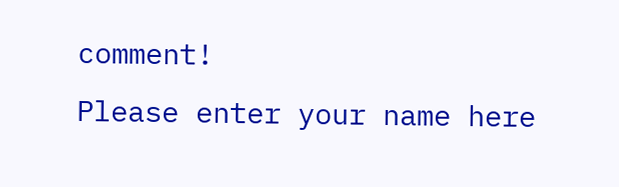comment!
Please enter your name here